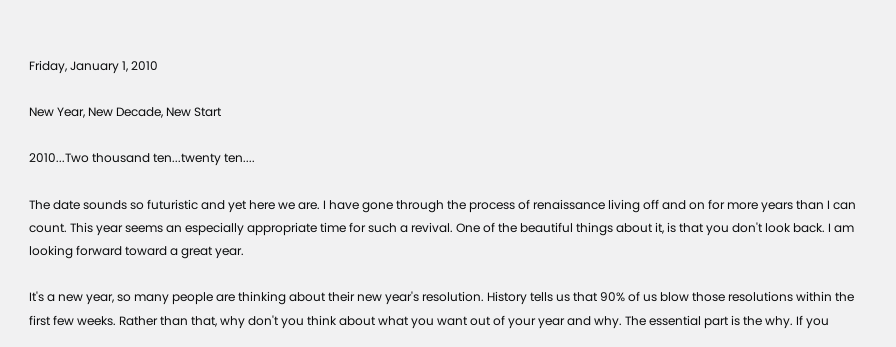Friday, January 1, 2010

New Year, New Decade, New Start

2010...Two thousand ten...twenty ten....

The date sounds so futuristic and yet here we are. I have gone through the process of renaissance living off and on for more years than I can count. This year seems an especially appropriate time for such a revival. One of the beautiful things about it, is that you don't look back. I am looking forward toward a great year.

It's a new year, so many people are thinking about their new year's resolution. History tells us that 90% of us blow those resolutions within the first few weeks. Rather than that, why don't you think about what you want out of your year and why. The essential part is the why. If you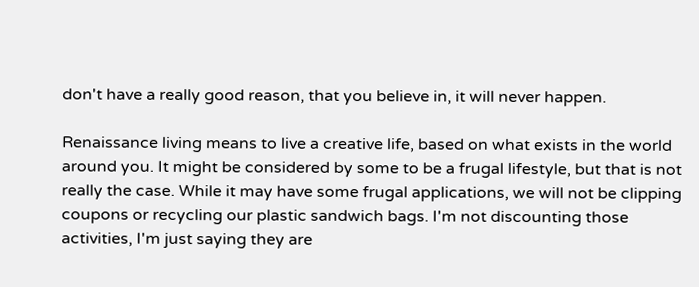don't have a really good reason, that you believe in, it will never happen.

Renaissance living means to live a creative life, based on what exists in the world around you. It might be considered by some to be a frugal lifestyle, but that is not really the case. While it may have some frugal applications, we will not be clipping coupons or recycling our plastic sandwich bags. I'm not discounting those activities, I'm just saying they are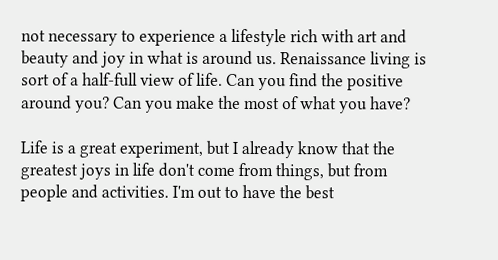not necessary to experience a lifestyle rich with art and beauty and joy in what is around us. Renaissance living is sort of a half-full view of life. Can you find the positive around you? Can you make the most of what you have?

Life is a great experiment, but I already know that the greatest joys in life don't come from things, but from people and activities. I'm out to have the best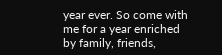year ever. So come with me for a year enriched by family, friends,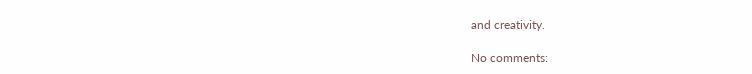and creativity.

No comments: